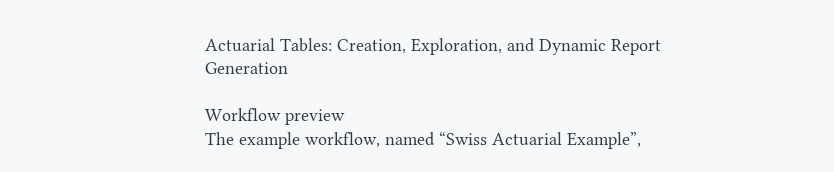Actuarial Tables: Creation, Exploration, and Dynamic Report Generation

Workflow preview
The example workflow, named “Swiss Actuarial Example”,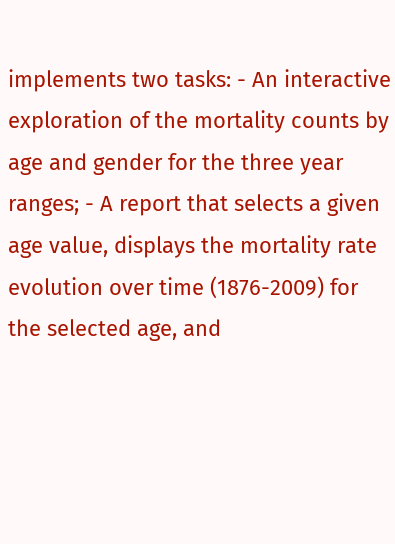implements two tasks: - An interactive exploration of the mortality counts by age and gender for the three year ranges; - A report that selects a given age value, displays the mortality rate evolution over time (1876-2009) for the selected age, and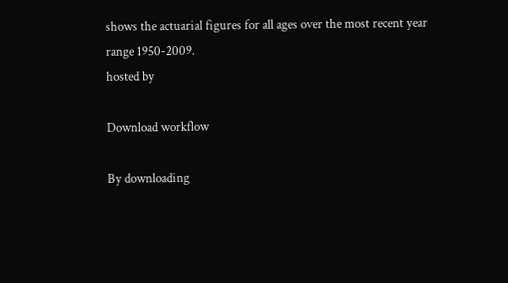shows the actuarial figures for all ages over the most recent year range 1950-2009.
hosted by

Download workflow

By downloading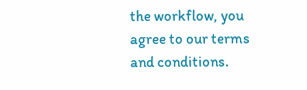the workflow, you agree to our terms and conditions.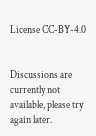License CC-BY-4.0


Discussions are currently not available, please try again later.